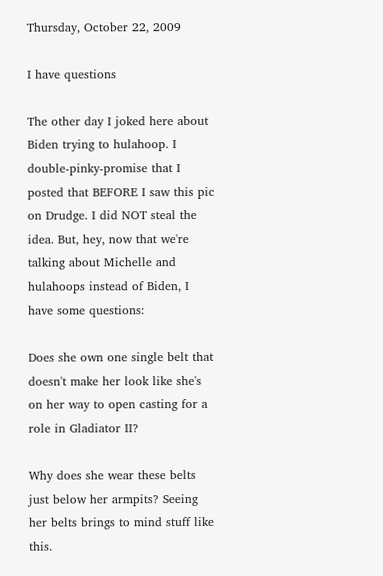Thursday, October 22, 2009

I have questions

The other day I joked here about Biden trying to hulahoop. I double-pinky-promise that I posted that BEFORE I saw this pic on Drudge. I did NOT steal the idea. But, hey, now that we're talking about Michelle and hulahoops instead of Biden, I have some questions:

Does she own one single belt that doesn't make her look like she's on her way to open casting for a role in Gladiator II?

Why does she wear these belts just below her armpits? Seeing her belts brings to mind stuff like this.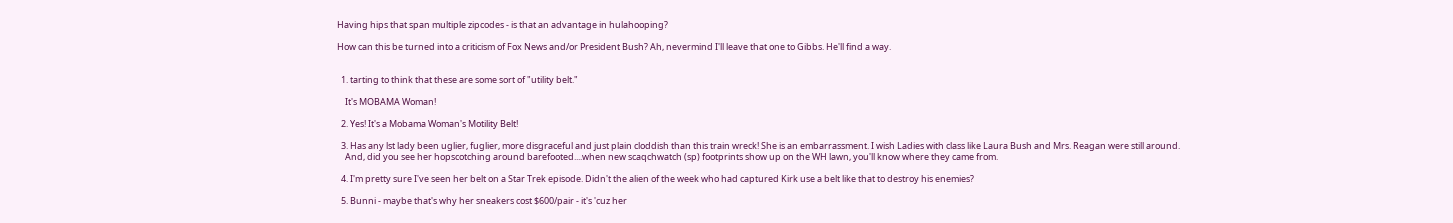Having hips that span multiple zipcodes - is that an advantage in hulahooping?

How can this be turned into a criticism of Fox News and/or President Bush? Ah, nevermind I'll leave that one to Gibbs. He'll find a way.


  1. tarting to think that these are some sort of "utility belt."

    It's MOBAMA Woman!

  2. Yes! It's a Mobama Woman's Motility Belt!

  3. Has any lst lady been uglier, fuglier, more disgraceful and just plain cloddish than this train wreck! She is an embarrassment. I wish Ladies with class like Laura Bush and Mrs. Reagan were still around.
    And, did you see her hopscotching around barefooted....when new scaqchwatch (sp) footprints show up on the WH lawn, you'll know where they came from.

  4. I'm pretty sure I've seen her belt on a Star Trek episode. Didn't the alien of the week who had captured Kirk use a belt like that to destroy his enemies?

  5. Bunni - maybe that's why her sneakers cost $600/pair - it's 'cuz her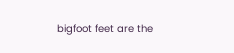bigfoot feet are the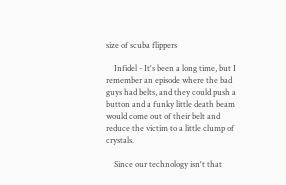size of scuba flippers

    Infidel - It's been a long time, but I remember an episode where the bad guys had belts, and they could push a button and a funky little death beam would come out of their belt and reduce the victim to a little clump of crystals.

    Since our technology isn't that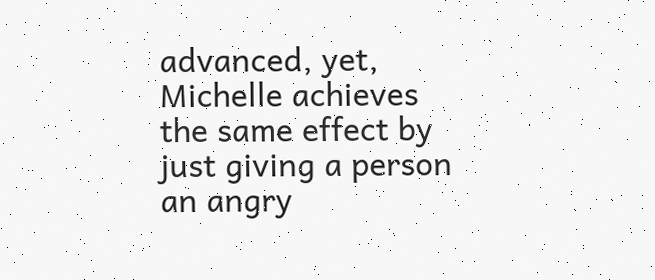advanced, yet, Michelle achieves the same effect by just giving a person an angry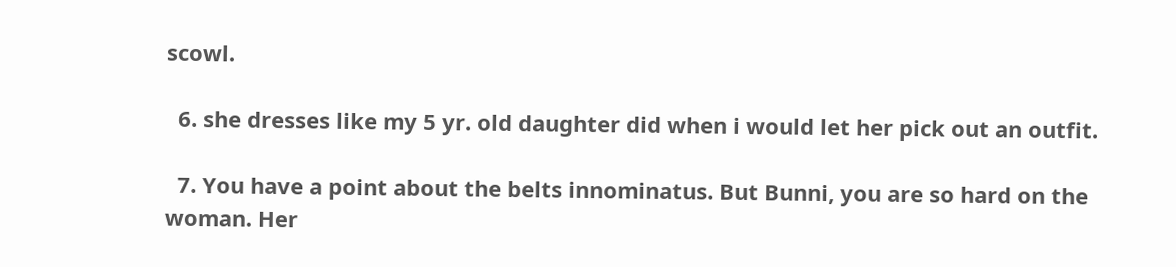scowl.

  6. she dresses like my 5 yr. old daughter did when i would let her pick out an outfit.

  7. You have a point about the belts innominatus. But Bunni, you are so hard on the woman. Her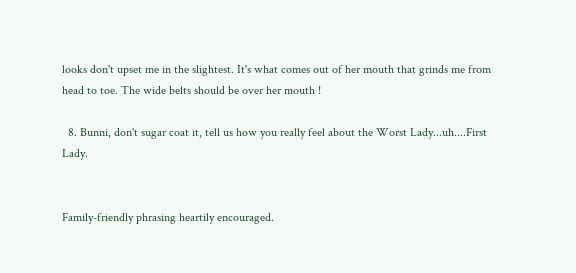looks don't upset me in the slightest. It's what comes out of her mouth that grinds me from head to toe. The wide belts should be over her mouth !

  8. Bunni, don't sugar coat it, tell us how you really feel about the Worst Lady...uh....First Lady.


Family-friendly phrasing heartily encouraged.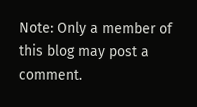Note: Only a member of this blog may post a comment.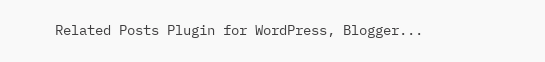Related Posts Plugin for WordPress, Blogger...